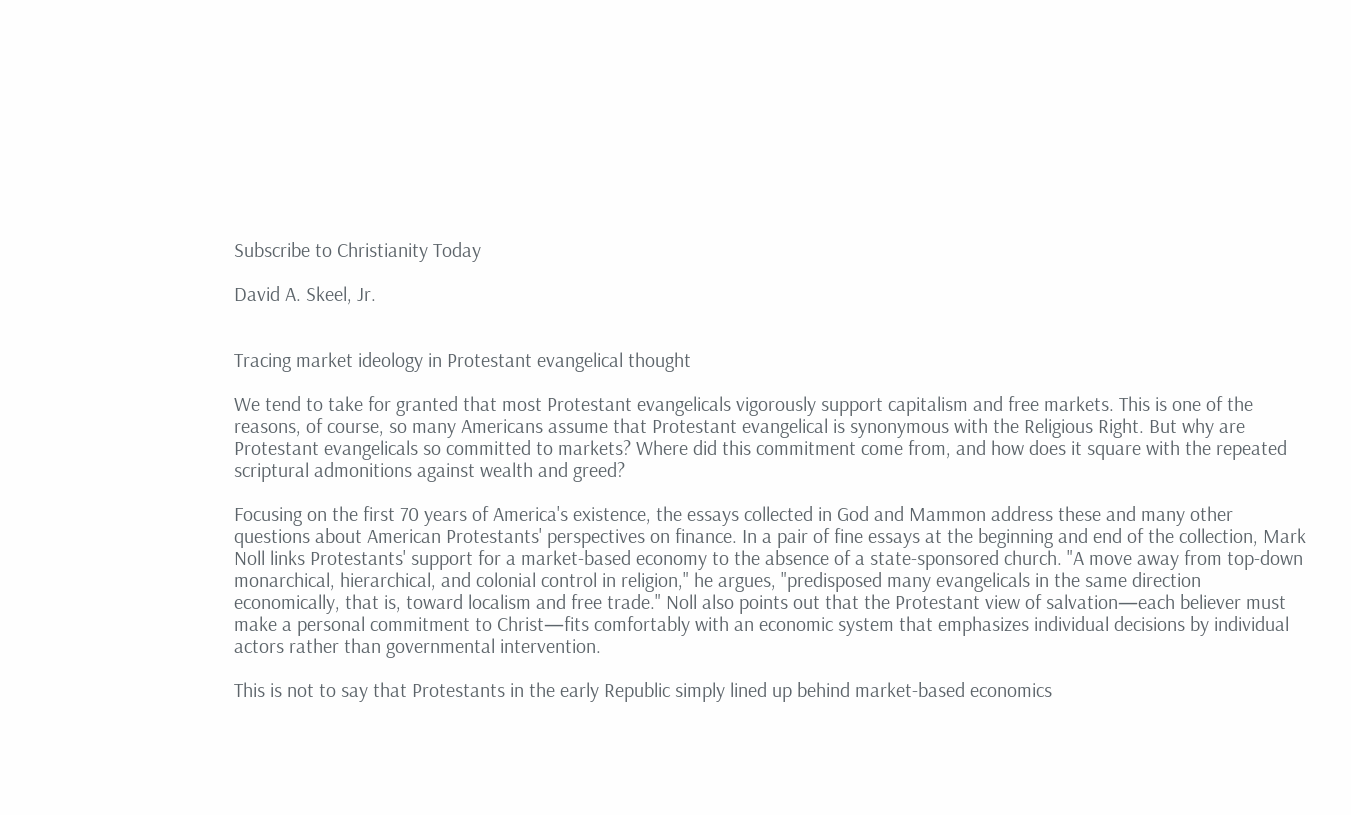Subscribe to Christianity Today

David A. Skeel, Jr.


Tracing market ideology in Protestant evangelical thought

We tend to take for granted that most Protestant evangelicals vigorously support capitalism and free markets. This is one of the reasons, of course, so many Americans assume that Protestant evangelical is synonymous with the Religious Right. But why are Protestant evangelicals so committed to markets? Where did this commitment come from, and how does it square with the repeated scriptural admonitions against wealth and greed?

Focusing on the first 70 years of America's existence, the essays collected in God and Mammon address these and many other questions about American Protestants' perspectives on finance. In a pair of fine essays at the beginning and end of the collection, Mark Noll links Protestants' support for a market-based economy to the absence of a state-sponsored church. "A move away from top-down monarchical, hierarchical, and colonial control in religion," he argues, "predisposed many evangelicals in the same direction economically, that is, toward localism and free trade." Noll also points out that the Protestant view of salvation—each believer must make a personal commitment to Christ—fits comfortably with an economic system that emphasizes individual decisions by individual actors rather than governmental intervention.

This is not to say that Protestants in the early Republic simply lined up behind market-based economics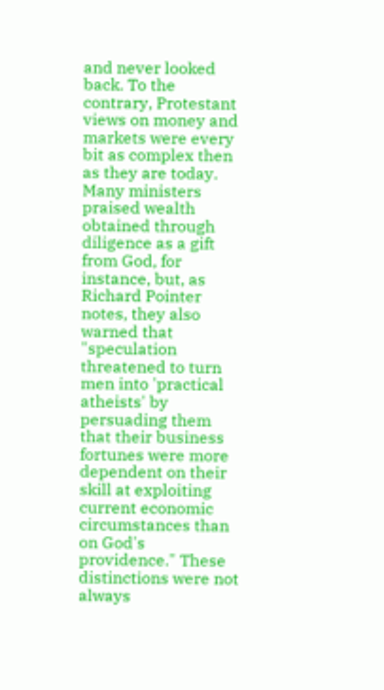and never looked back. To the contrary, Protestant views on money and markets were every bit as complex then as they are today. Many ministers praised wealth obtained through diligence as a gift from God, for instance, but, as Richard Pointer notes, they also warned that "speculation threatened to turn men into 'practical atheists' by persuading them that their business fortunes were more dependent on their skill at exploiting current economic circumstances than on God's providence." These distinctions were not always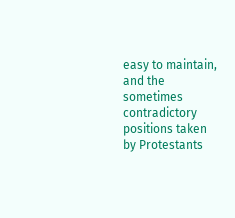easy to maintain, and the sometimes contradictory positions taken by Protestants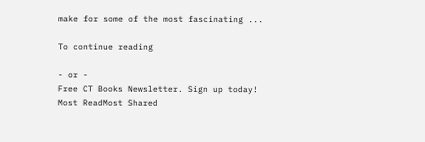make for some of the most fascinating ...

To continue reading

- or -
Free CT Books Newsletter. Sign up today!
Most ReadMost Shared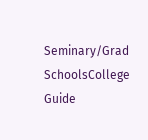Seminary/Grad SchoolsCollege Guide